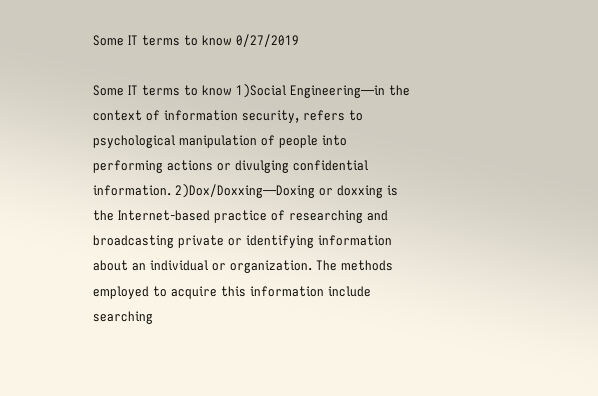Some IT terms to know 0/27/2019

Some IT terms to know 1)Social Engineering—in the context of information security, refers to psychological manipulation of people into performing actions or divulging confidential information. 2)Dox/Doxxing—Doxing or doxxing is the Internet-based practice of researching and broadcasting private or identifying information about an individual or organization. The methods employed to acquire this information include searching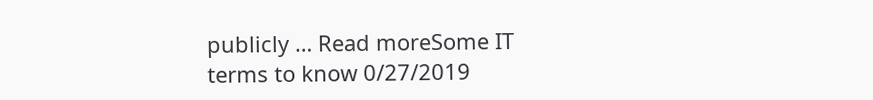publicly … Read moreSome IT terms to know 0/27/2019